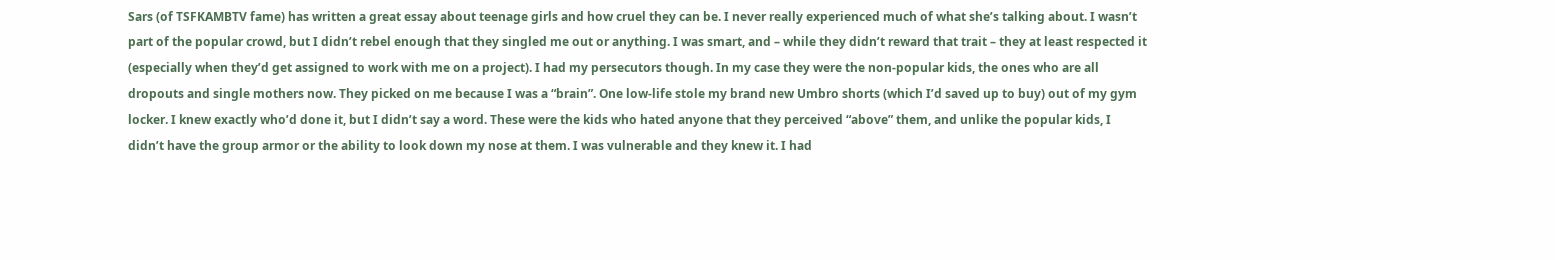Sars (of TSFKAMBTV fame) has written a great essay about teenage girls and how cruel they can be. I never really experienced much of what she’s talking about. I wasn’t part of the popular crowd, but I didn’t rebel enough that they singled me out or anything. I was smart, and – while they didn’t reward that trait – they at least respected it (especially when they’d get assigned to work with me on a project). I had my persecutors though. In my case they were the non-popular kids, the ones who are all dropouts and single mothers now. They picked on me because I was a “brain”. One low-life stole my brand new Umbro shorts (which I’d saved up to buy) out of my gym locker. I knew exactly who’d done it, but I didn’t say a word. These were the kids who hated anyone that they perceived “above” them, and unlike the popular kids, I didn’t have the group armor or the ability to look down my nose at them. I was vulnerable and they knew it. I had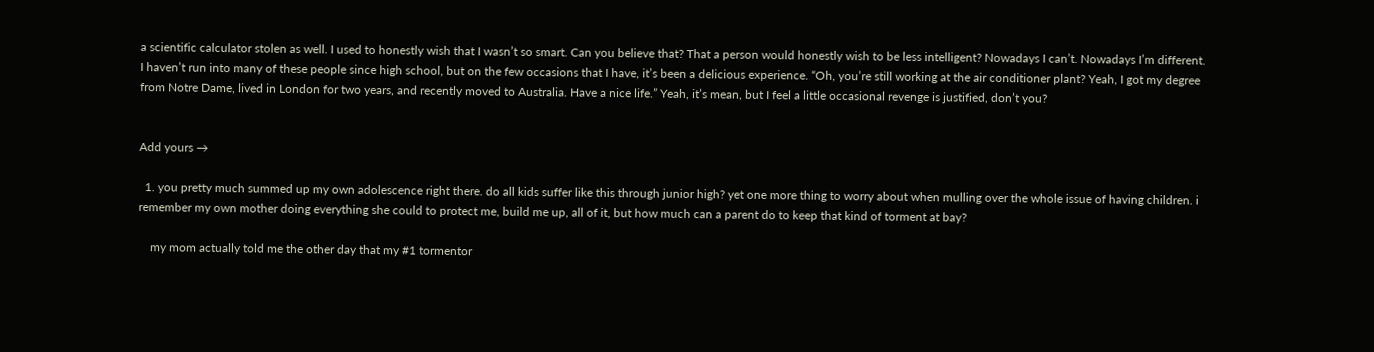a scientific calculator stolen as well. I used to honestly wish that I wasn’t so smart. Can you believe that? That a person would honestly wish to be less intelligent? Nowadays I can’t. Nowadays I’m different. I haven’t run into many of these people since high school, but on the few occasions that I have, it’s been a delicious experience. “Oh, you’re still working at the air conditioner plant? Yeah, I got my degree from Notre Dame, lived in London for two years, and recently moved to Australia. Have a nice life.” Yeah, it’s mean, but I feel a little occasional revenge is justified, don’t you?


Add yours →

  1. you pretty much summed up my own adolescence right there. do all kids suffer like this through junior high? yet one more thing to worry about when mulling over the whole issue of having children. i remember my own mother doing everything she could to protect me, build me up, all of it, but how much can a parent do to keep that kind of torment at bay?

    my mom actually told me the other day that my #1 tormentor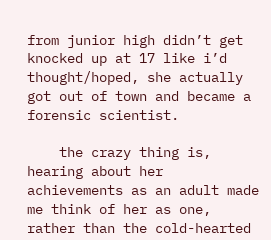from junior high didn’t get knocked up at 17 like i’d thought/hoped, she actually got out of town and became a forensic scientist.

    the crazy thing is, hearing about her achievements as an adult made me think of her as one, rather than the cold-hearted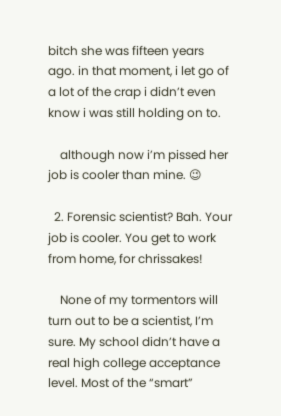bitch she was fifteen years ago. in that moment, i let go of a lot of the crap i didn’t even know i was still holding on to.

    although now i’m pissed her job is cooler than mine. 😉

  2. Forensic scientist? Bah. Your job is cooler. You get to work from home, for chrissakes!

    None of my tormentors will turn out to be a scientist, I’m sure. My school didn’t have a real high college acceptance level. Most of the “smart”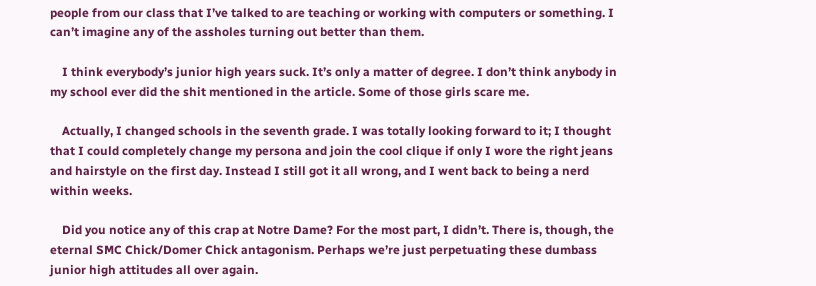people from our class that I’ve talked to are teaching or working with computers or something. I can’t imagine any of the assholes turning out better than them.

    I think everybody’s junior high years suck. It’s only a matter of degree. I don’t think anybody in my school ever did the shit mentioned in the article. Some of those girls scare me.

    Actually, I changed schools in the seventh grade. I was totally looking forward to it; I thought that I could completely change my persona and join the cool clique if only I wore the right jeans and hairstyle on the first day. Instead I still got it all wrong, and I went back to being a nerd within weeks.

    Did you notice any of this crap at Notre Dame? For the most part, I didn’t. There is, though, the eternal SMC Chick/Domer Chick antagonism. Perhaps we’re just perpetuating these dumbass junior high attitudes all over again.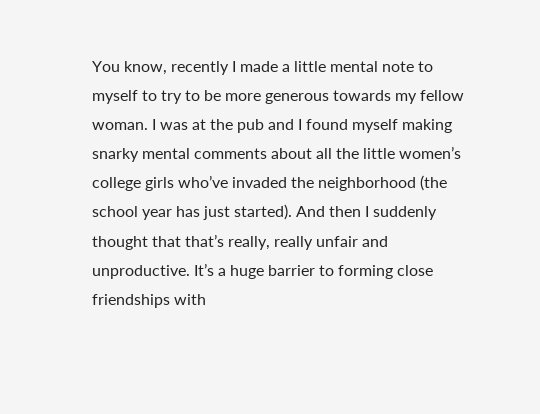You know, recently I made a little mental note to myself to try to be more generous towards my fellow woman. I was at the pub and I found myself making snarky mental comments about all the little women’s college girls who’ve invaded the neighborhood (the school year has just started). And then I suddenly thought that that’s really, really unfair and unproductive. It’s a huge barrier to forming close friendships with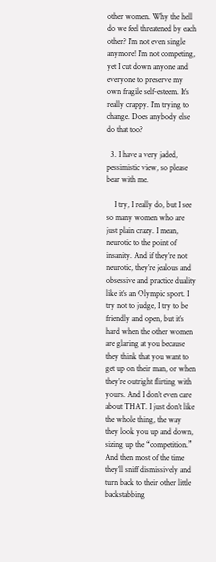other women. Why the hell do we feel threatened by each other? I’m not even single anymore! I’m not competing, yet I cut down anyone and everyone to preserve my own fragile self-esteem. It’s really crappy. I’m trying to change. Does anybody else do that too?

  3. I have a very jaded, pessimistic view, so please bear with me.

    I try, I really do, but I see so many women who are just plain crazy. I mean, neurotic to the point of insanity. And if they’re not neurotic, they’re jealous and obsessive and practice duality like it’s an Olympic sport. I try not to judge, I try to be friendly and open, but it’s hard when the other women are glaring at you because they think that you want to get up on their man, or when they’re outright flirting with yours. And I don’t even care about THAT. I just don’t like the whole thing, the way they look you up and down, sizing up the “competition.” And then most of the time they’ll sniff dismissively and turn back to their other little backstabbing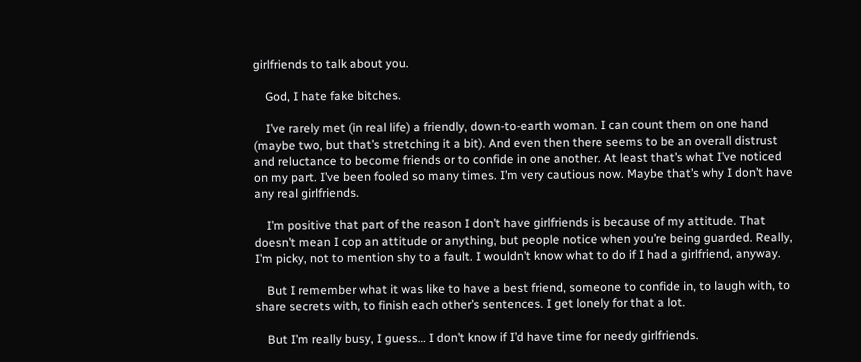girlfriends to talk about you.

    God, I hate fake bitches.

    I’ve rarely met (in real life) a friendly, down-to-earth woman. I can count them on one hand (maybe two, but that’s stretching it a bit). And even then there seems to be an overall distrust and reluctance to become friends or to confide in one another. At least that’s what I’ve noticed on my part. I’ve been fooled so many times. I’m very cautious now. Maybe that’s why I don’t have any real girlfriends.

    I’m positive that part of the reason I don’t have girlfriends is because of my attitude. That doesn’t mean I cop an attitude or anything, but people notice when you’re being guarded. Really, I’m picky, not to mention shy to a fault. I wouldn’t know what to do if I had a girlfriend, anyway.

    But I remember what it was like to have a best friend, someone to confide in, to laugh with, to share secrets with, to finish each other’s sentences. I get lonely for that a lot.

    But I’m really busy, I guess… I don’t know if I’d have time for needy girlfriends.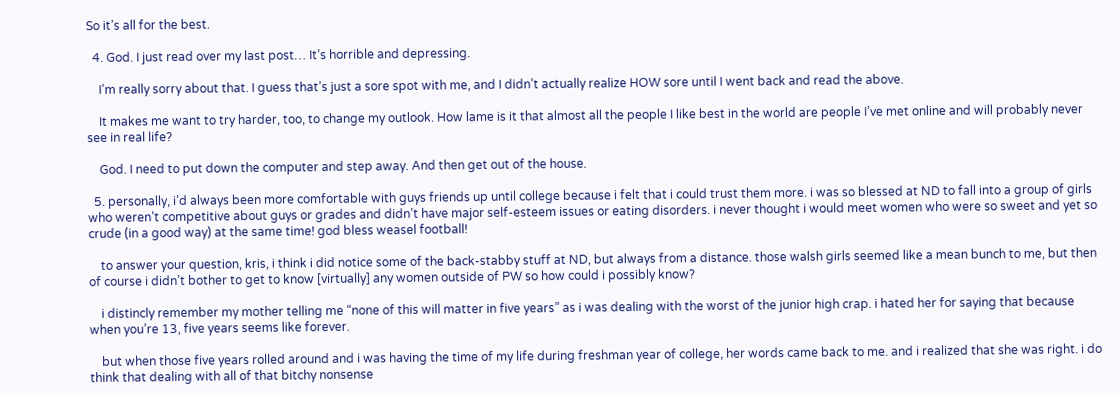So it’s all for the best.

  4. God. I just read over my last post… It’s horrible and depressing.

    I’m really sorry about that. I guess that’s just a sore spot with me, and I didn’t actually realize HOW sore until I went back and read the above.

    It makes me want to try harder, too, to change my outlook. How lame is it that almost all the people I like best in the world are people I’ve met online and will probably never see in real life?

    God. I need to put down the computer and step away. And then get out of the house.

  5. personally, i’d always been more comfortable with guys friends up until college because i felt that i could trust them more. i was so blessed at ND to fall into a group of girls who weren’t competitive about guys or grades and didn’t have major self-esteem issues or eating disorders. i never thought i would meet women who were so sweet and yet so crude (in a good way) at the same time! god bless weasel football!

    to answer your question, kris, i think i did notice some of the back-stabby stuff at ND, but always from a distance. those walsh girls seemed like a mean bunch to me, but then of course i didn’t bother to get to know [virtually] any women outside of PW so how could i possibly know?

    i distincly remember my mother telling me “none of this will matter in five years” as i was dealing with the worst of the junior high crap. i hated her for saying that because when you’re 13, five years seems like forever.

    but when those five years rolled around and i was having the time of my life during freshman year of college, her words came back to me. and i realized that she was right. i do think that dealing with all of that bitchy nonsense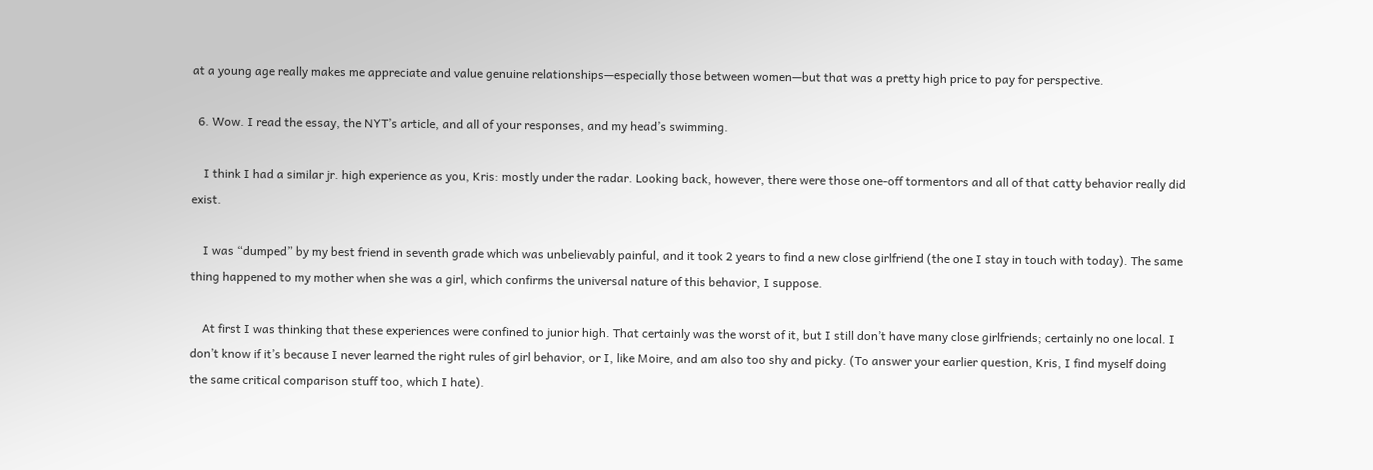at a young age really makes me appreciate and value genuine relationships—especially those between women—but that was a pretty high price to pay for perspective.

  6. Wow. I read the essay, the NYT’s article, and all of your responses, and my head’s swimming.

    I think I had a similar jr. high experience as you, Kris: mostly under the radar. Looking back, however, there were those one-off tormentors and all of that catty behavior really did exist.

    I was “dumped” by my best friend in seventh grade which was unbelievably painful, and it took 2 years to find a new close girlfriend (the one I stay in touch with today). The same thing happened to my mother when she was a girl, which confirms the universal nature of this behavior, I suppose.

    At first I was thinking that these experiences were confined to junior high. That certainly was the worst of it, but I still don’t have many close girlfriends; certainly no one local. I don’t know if it’s because I never learned the right rules of girl behavior, or I, like Moire, and am also too shy and picky. (To answer your earlier question, Kris, I find myself doing the same critical comparison stuff too, which I hate).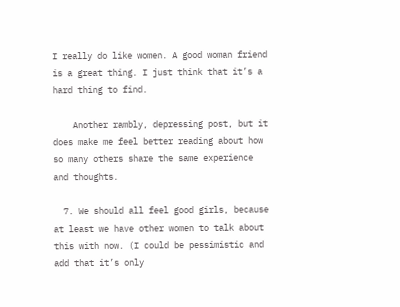I really do like women. A good woman friend is a great thing. I just think that it’s a hard thing to find.

    Another rambly, depressing post, but it does make me feel better reading about how so many others share the same experience and thoughts.

  7. We should all feel good girls, because at least we have other women to talk about this with now. (I could be pessimistic and add that it’s only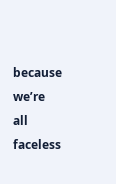because we’re all faceless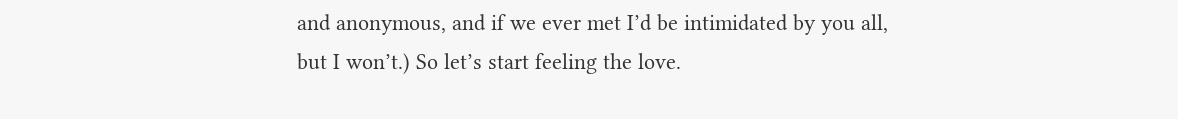and anonymous, and if we ever met I’d be intimidated by you all, but I won’t.) So let’s start feeling the love.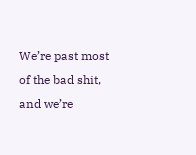We’re past most of the bad shit, and we’re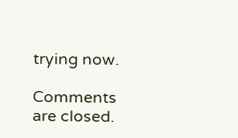trying now.

Comments are closed.